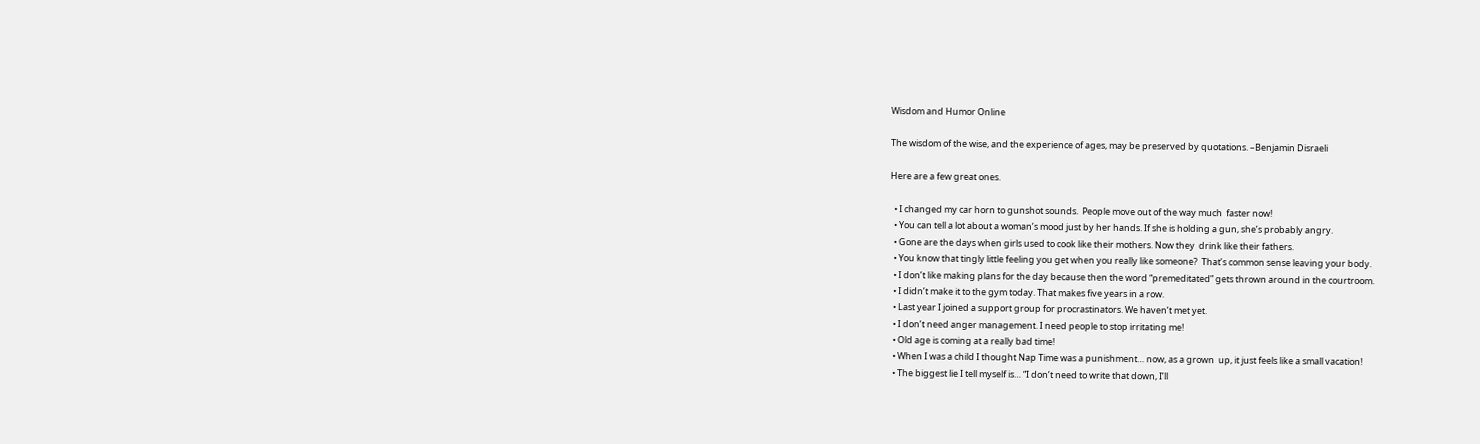Wisdom and Humor Online

The wisdom of the wise, and the experience of ages, may be preserved by quotations. –Benjamin Disraeli

Here are a few great ones.

  • I changed my car horn to gunshot sounds.  People move out of the way much  faster now!
  • You can tell a lot about a woman’s mood just by her hands. If she is holding a gun, she’s probably angry.
  • Gone are the days when girls used to cook like their mothers. Now they  drink like their fathers.
  • You know that tingly little feeling you get when you really like someone?  That’s common sense leaving your body.
  • I don’t like making plans for the day because then the word “premeditated” gets thrown around in the courtroom.
  • I didn’t make it to the gym today. That makes five years in a row.
  • Last year I joined a support group for procrastinators. We haven’t met yet.
  • I don’t need anger management. I need people to stop irritating me!
  • Old age is coming at a really bad time!
  • When I was a child I thought Nap Time was a punishment… now, as a grown  up, it just feels like a small vacation!
  • The biggest lie I tell myself is… “I don’t need to write that down, I’ll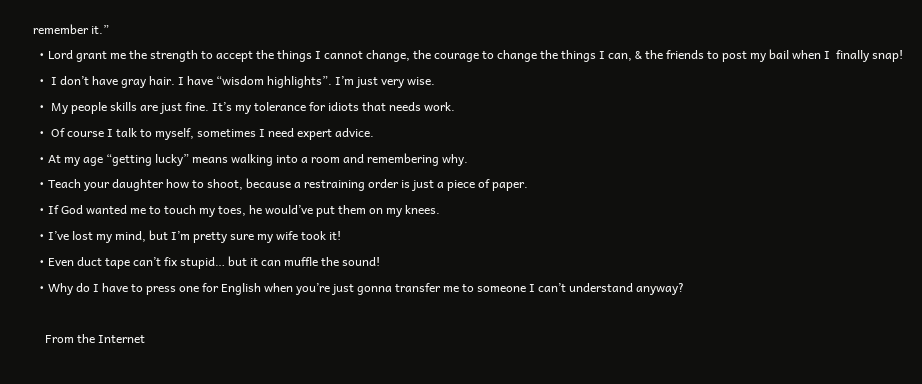remember it.”
  • Lord grant me the strength to accept the things I cannot change, the courage to change the things I can, & the friends to post my bail when I  finally snap!
  •  I don’t have gray hair. I have “wisdom highlights”. I’m just very wise.
  •  My people skills are just fine. It’s my tolerance for idiots that needs work.
  •  Of course I talk to myself, sometimes I need expert advice.
  • At my age “getting lucky” means walking into a room and remembering why.
  • Teach your daughter how to shoot, because a restraining order is just a piece of paper.
  • If God wanted me to touch my toes, he would’ve put them on my knees.
  • I’ve lost my mind, but I’m pretty sure my wife took it!
  • Even duct tape can’t fix stupid… but it can muffle the sound!
  • Why do I have to press one for English when you’re just gonna transfer me to someone I can’t understand anyway?

    From the Internet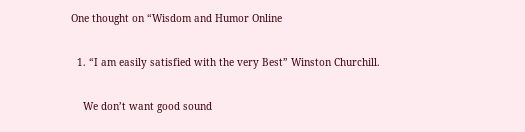One thought on “Wisdom and Humor Online

  1. “I am easily satisfied with the very Best” Winston Churchill.

    We don’t want good sound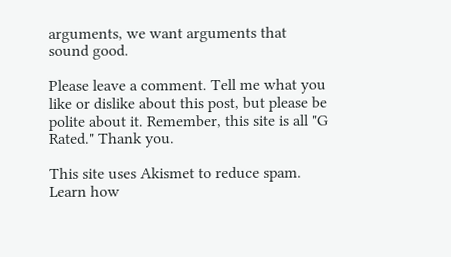arguments, we want arguments that sound good.

Please leave a comment. Tell me what you like or dislike about this post, but please be polite about it. Remember, this site is all "G Rated." Thank you.

This site uses Akismet to reduce spam. Learn how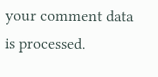your comment data is processed.